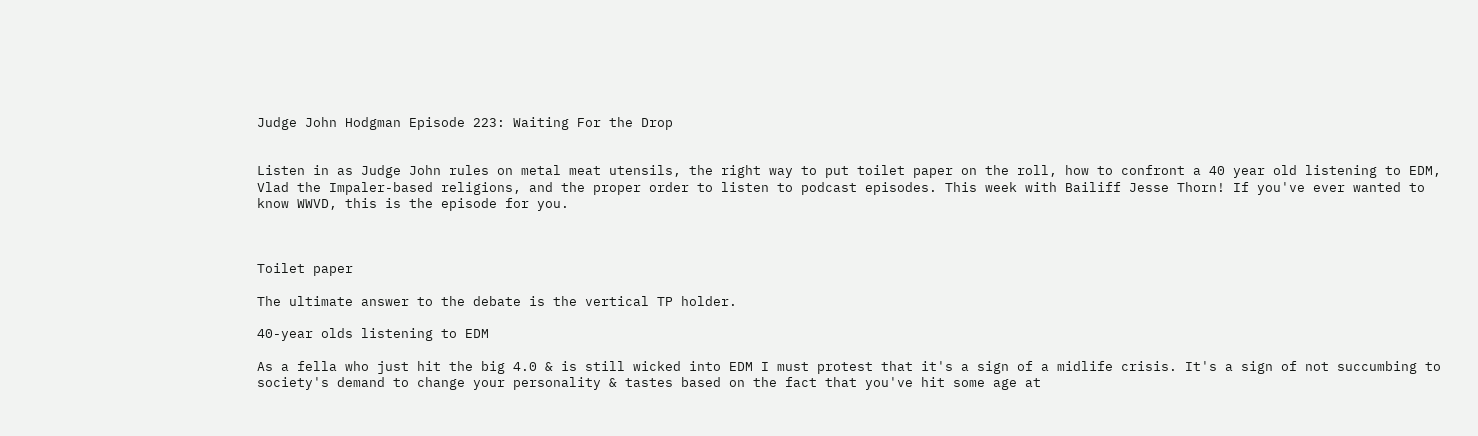Judge John Hodgman Episode 223: Waiting For the Drop


Listen in as Judge John rules on metal meat utensils, the right way to put toilet paper on the roll, how to confront a 40 year old listening to EDM, Vlad the Impaler-based religions, and the proper order to listen to podcast episodes. This week with Bailiff Jesse Thorn! If you've ever wanted to know WWVD, this is the episode for you.



Toilet paper

The ultimate answer to the debate is the vertical TP holder.

40-year olds listening to EDM

As a fella who just hit the big 4.0 & is still wicked into EDM I must protest that it's a sign of a midlife crisis. It's a sign of not succumbing to society's demand to change your personality & tastes based on the fact that you've hit some age at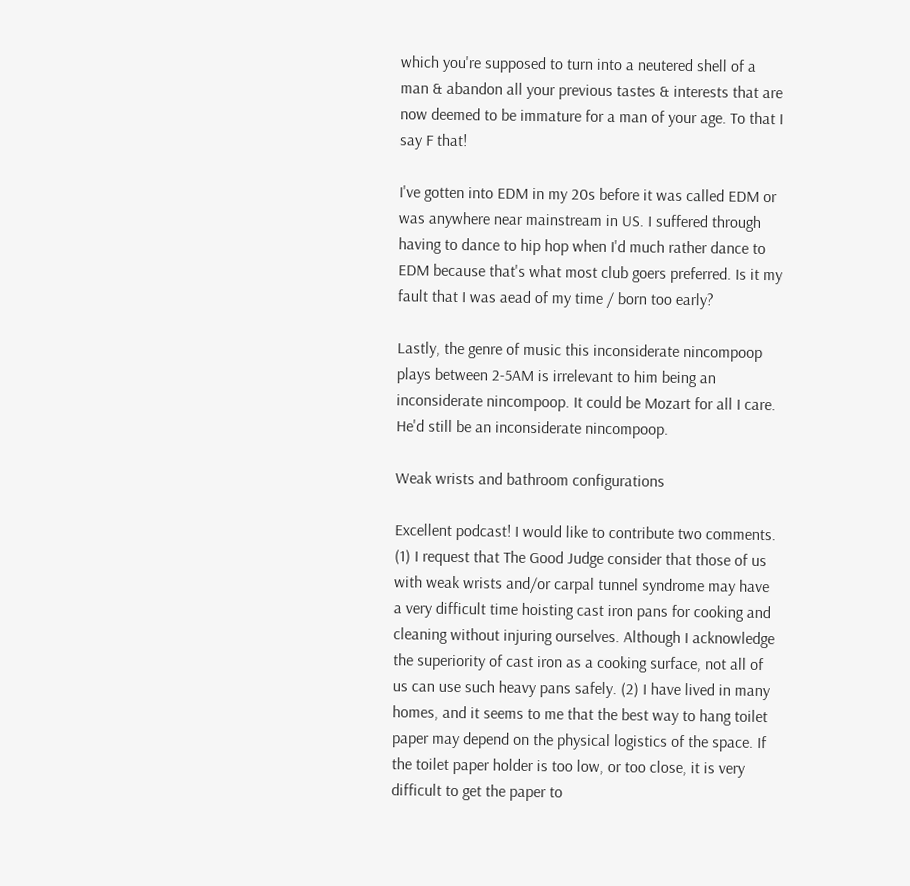which you're supposed to turn into a neutered shell of a man & abandon all your previous tastes & interests that are now deemed to be immature for a man of your age. To that I say F that!

I've gotten into EDM in my 20s before it was called EDM or was anywhere near mainstream in US. I suffered through having to dance to hip hop when I'd much rather dance to EDM because that's what most club goers preferred. Is it my fault that I was aead of my time / born too early?

Lastly, the genre of music this inconsiderate nincompoop plays between 2-5AM is irrelevant to him being an inconsiderate nincompoop. It could be Mozart for all I care. He'd still be an inconsiderate nincompoop.

Weak wrists and bathroom configurations

Excellent podcast! I would like to contribute two comments. (1) I request that The Good Judge consider that those of us with weak wrists and/or carpal tunnel syndrome may have a very difficult time hoisting cast iron pans for cooking and cleaning without injuring ourselves. Although I acknowledge the superiority of cast iron as a cooking surface, not all of us can use such heavy pans safely. (2) I have lived in many homes, and it seems to me that the best way to hang toilet paper may depend on the physical logistics of the space. If the toilet paper holder is too low, or too close, it is very difficult to get the paper to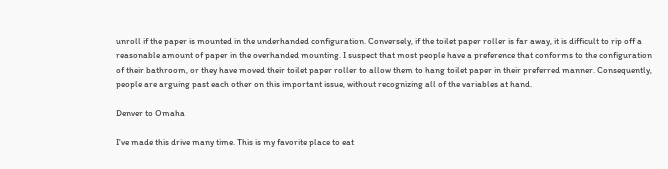unroll if the paper is mounted in the underhanded configuration. Conversely, if the toilet paper roller is far away, it is difficult to rip off a reasonable amount of paper in the overhanded mounting. I suspect that most people have a preference that conforms to the configuration of their bathroom, or they have moved their toilet paper roller to allow them to hang toilet paper in their preferred manner. Consequently, people are arguing past each other on this important issue, without recognizing all of the variables at hand.

Denver to Omaha

I've made this drive many time. This is my favorite place to eat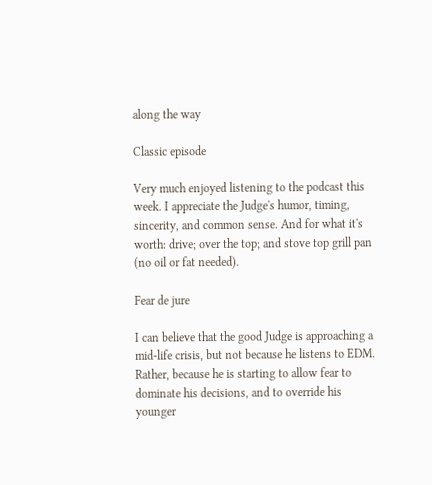along the way

Classic episode

Very much enjoyed listening to the podcast this week. I appreciate the Judge's humor, timing, sincerity, and common sense. And for what it's worth: drive; over the top; and stove top grill pan (no oil or fat needed).

Fear de jure

I can believe that the good Judge is approaching a mid-life crisis, but not because he listens to EDM. Rather, because he is starting to allow fear to dominate his decisions, and to override his younger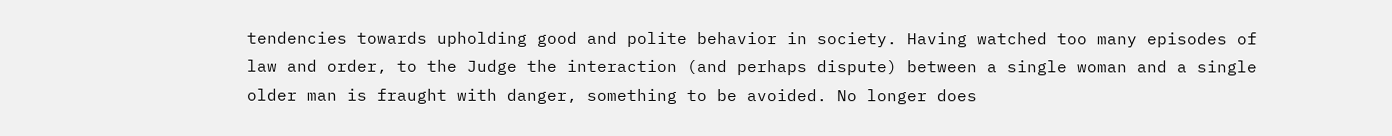tendencies towards upholding good and polite behavior in society. Having watched too many episodes of law and order, to the Judge the interaction (and perhaps dispute) between a single woman and a single older man is fraught with danger, something to be avoided. No longer does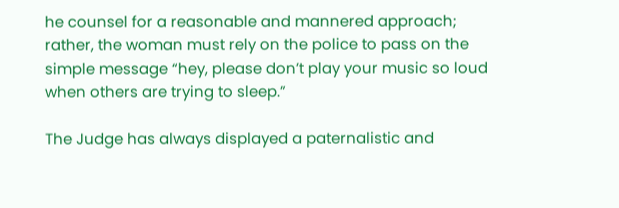he counsel for a reasonable and mannered approach; rather, the woman must rely on the police to pass on the simple message “hey, please don’t play your music so loud when others are trying to sleep.”

The Judge has always displayed a paternalistic and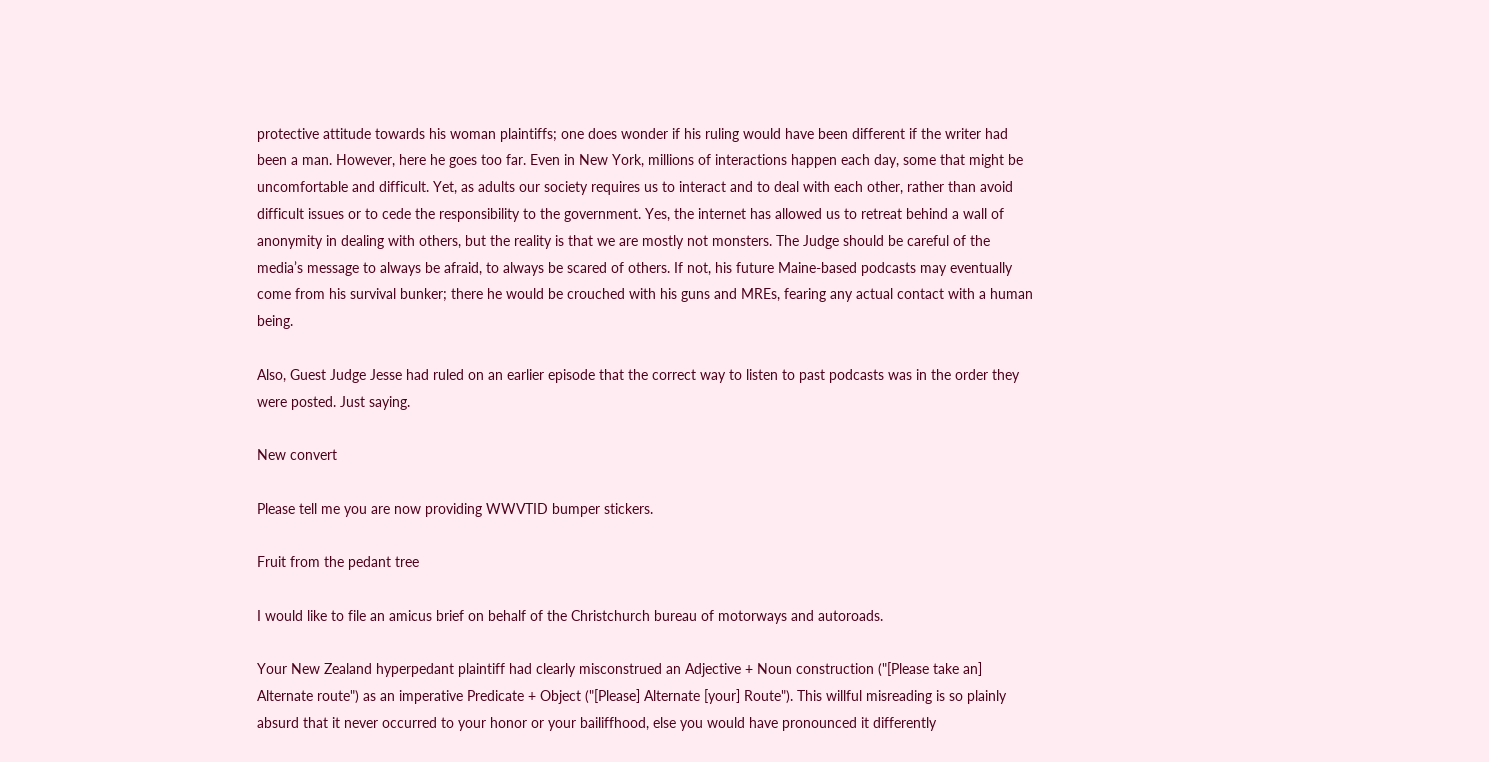protective attitude towards his woman plaintiffs; one does wonder if his ruling would have been different if the writer had been a man. However, here he goes too far. Even in New York, millions of interactions happen each day, some that might be uncomfortable and difficult. Yet, as adults our society requires us to interact and to deal with each other, rather than avoid difficult issues or to cede the responsibility to the government. Yes, the internet has allowed us to retreat behind a wall of anonymity in dealing with others, but the reality is that we are mostly not monsters. The Judge should be careful of the media’s message to always be afraid, to always be scared of others. If not, his future Maine-based podcasts may eventually come from his survival bunker; there he would be crouched with his guns and MREs, fearing any actual contact with a human being.

Also, Guest Judge Jesse had ruled on an earlier episode that the correct way to listen to past podcasts was in the order they were posted. Just saying.

New convert

Please tell me you are now providing WWVTID bumper stickers.

Fruit from the pedant tree

I would like to file an amicus brief on behalf of the Christchurch bureau of motorways and autoroads.

Your New Zealand hyperpedant plaintiff had clearly misconstrued an Adjective + Noun construction ("[Please take an] Alternate route") as an imperative Predicate + Object ("[Please] Alternate [your] Route"). This willful misreading is so plainly absurd that it never occurred to your honor or your bailiffhood, else you would have pronounced it differently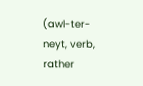(awl-ter-neyt, verb, rather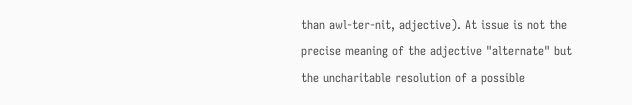than awl-ter-nit, adjective). At issue is not the precise meaning of the adjective "alternate" but the uncharitable resolution of a possible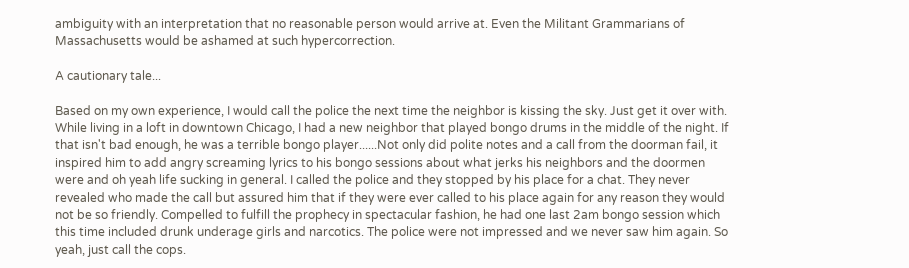ambiguity with an interpretation that no reasonable person would arrive at. Even the Militant Grammarians of Massachusetts would be ashamed at such hypercorrection.

A cautionary tale...

Based on my own experience, I would call the police the next time the neighbor is kissing the sky. Just get it over with. While living in a loft in downtown Chicago, I had a new neighbor that played bongo drums in the middle of the night. If that isn't bad enough, he was a terrible bongo player......Not only did polite notes and a call from the doorman fail, it inspired him to add angry screaming lyrics to his bongo sessions about what jerks his neighbors and the doormen were and oh yeah life sucking in general. I called the police and they stopped by his place for a chat. They never revealed who made the call but assured him that if they were ever called to his place again for any reason they would not be so friendly. Compelled to fulfill the prophecy in spectacular fashion, he had one last 2am bongo session which this time included drunk underage girls and narcotics. The police were not impressed and we never saw him again. So yeah, just call the cops.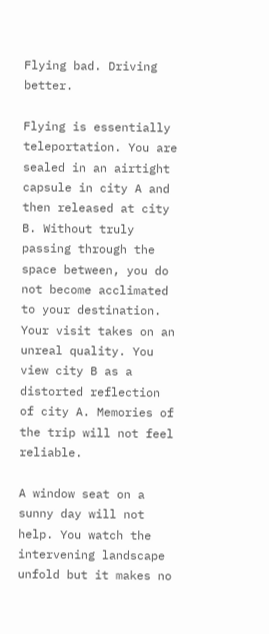Flying bad. Driving better.

Flying is essentially teleportation. You are sealed in an airtight capsule in city A and then released at city B. Without truly passing through the space between, you do not become acclimated to your destination. Your visit takes on an unreal quality. You view city B as a distorted reflection of city A. Memories of the trip will not feel reliable.

A window seat on a sunny day will not help. You watch the intervening landscape unfold but it makes no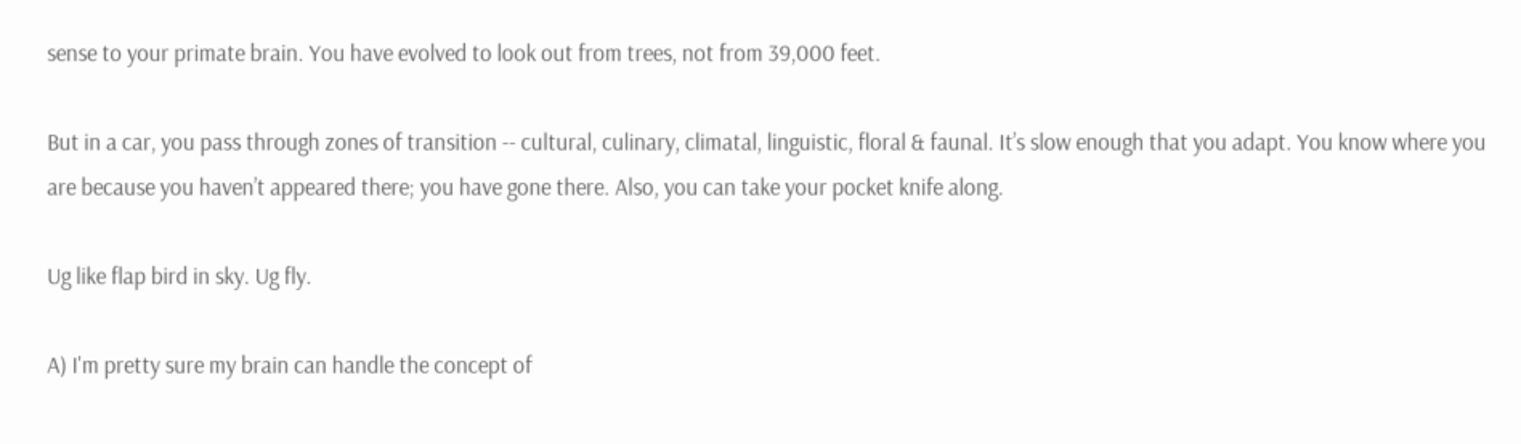sense to your primate brain. You have evolved to look out from trees, not from 39,000 feet.

But in a car, you pass through zones of transition -- cultural, culinary, climatal, linguistic, floral & faunal. It’s slow enough that you adapt. You know where you are because you haven’t appeared there; you have gone there. Also, you can take your pocket knife along.

Ug like flap bird in sky. Ug fly.

A) I'm pretty sure my brain can handle the concept of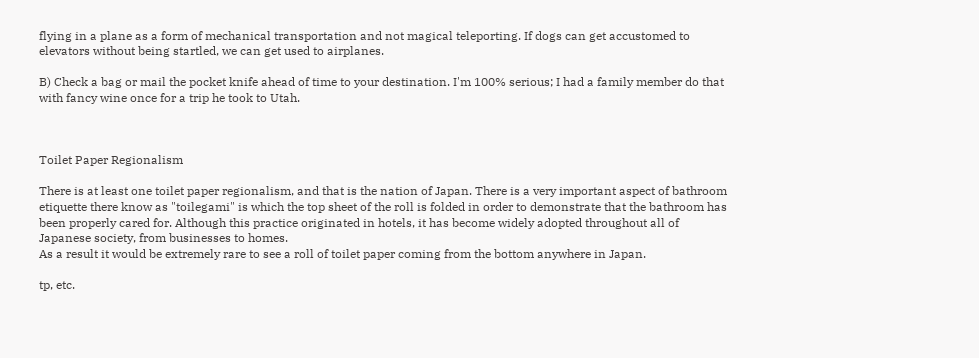flying in a plane as a form of mechanical transportation and not magical teleporting. If dogs can get accustomed to elevators without being startled, we can get used to airplanes.

B) Check a bag or mail the pocket knife ahead of time to your destination. I'm 100% serious; I had a family member do that with fancy wine once for a trip he took to Utah.



Toilet Paper Regionalism

There is at least one toilet paper regionalism, and that is the nation of Japan. There is a very important aspect of bathroom etiquette there know as "toilegami" is which the top sheet of the roll is folded in order to demonstrate that the bathroom has been properly cared for. Although this practice originated in hotels, it has become widely adopted throughout all of Japanese society, from businesses to homes.
As a result it would be extremely rare to see a roll of toilet paper coming from the bottom anywhere in Japan.

tp, etc.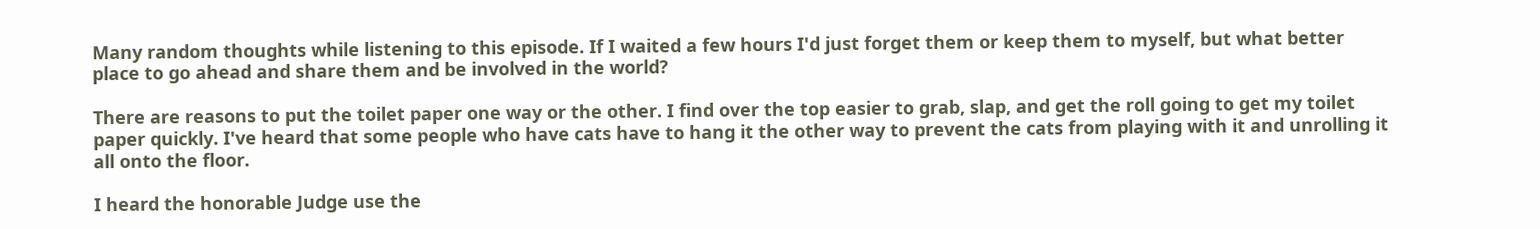Many random thoughts while listening to this episode. If I waited a few hours I'd just forget them or keep them to myself, but what better place to go ahead and share them and be involved in the world?

There are reasons to put the toilet paper one way or the other. I find over the top easier to grab, slap, and get the roll going to get my toilet paper quickly. I've heard that some people who have cats have to hang it the other way to prevent the cats from playing with it and unrolling it all onto the floor.

I heard the honorable Judge use the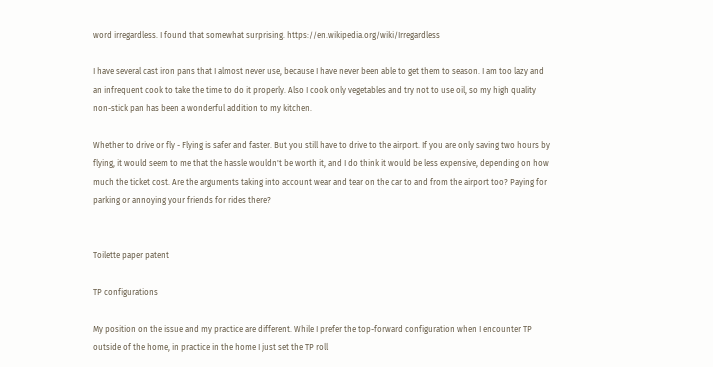word irregardless. I found that somewhat surprising. https://en.wikipedia.org/wiki/Irregardless

I have several cast iron pans that I almost never use, because I have never been able to get them to season. I am too lazy and an infrequent cook to take the time to do it properly. Also I cook only vegetables and try not to use oil, so my high quality non-stick pan has been a wonderful addition to my kitchen.

Whether to drive or fly - Flying is safer and faster. But you still have to drive to the airport. If you are only saving two hours by flying, it would seem to me that the hassle wouldn't be worth it, and I do think it would be less expensive, depending on how much the ticket cost. Are the arguments taking into account wear and tear on the car to and from the airport too? Paying for parking or annoying your friends for rides there?


Toilette paper patent

TP configurations

My position on the issue and my practice are different. While I prefer the top-forward configuration when I encounter TP outside of the home, in practice in the home I just set the TP roll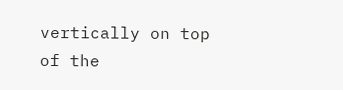vertically on top of the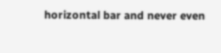horizontal bar and never even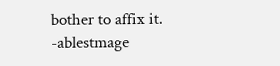bother to affix it. -ablestmage